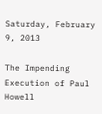Saturday, February 9, 2013

The Impending Execution of Paul Howell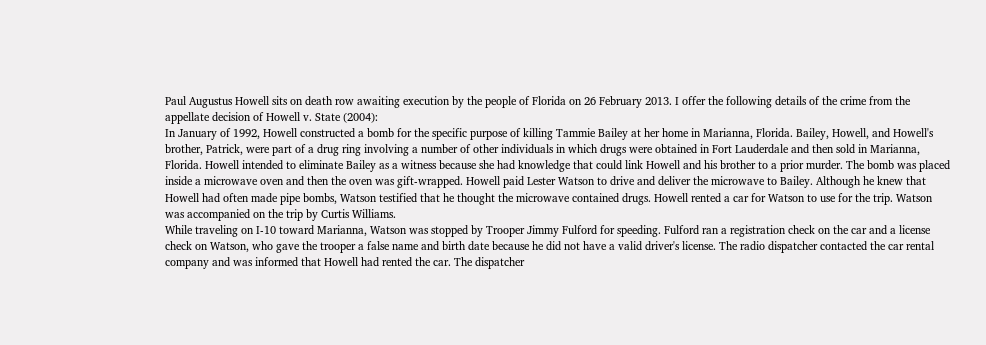Paul Augustus Howell sits on death row awaiting execution by the people of Florida on 26 February 2013. I offer the following details of the crime from the appellate decision of Howell v. State (2004):
In January of 1992, Howell constructed a bomb for the specific purpose of killing Tammie Bailey at her home in Marianna, Florida. Bailey, Howell, and Howell's brother, Patrick, were part of a drug ring involving a number of other individuals in which drugs were obtained in Fort Lauderdale and then sold in Marianna, Florida. Howell intended to eliminate Bailey as a witness because she had knowledge that could link Howell and his brother to a prior murder. The bomb was placed inside a microwave oven and then the oven was gift-wrapped. Howell paid Lester Watson to drive and deliver the microwave to Bailey. Although he knew that Howell had often made pipe bombs, Watson testified that he thought the microwave contained drugs. Howell rented a car for Watson to use for the trip. Watson was accompanied on the trip by Curtis Williams.
While traveling on I-10 toward Marianna, Watson was stopped by Trooper Jimmy Fulford for speeding. Fulford ran a registration check on the car and a license check on Watson, who gave the trooper a false name and birth date because he did not have a valid driver's license. The radio dispatcher contacted the car rental company and was informed that Howell had rented the car. The dispatcher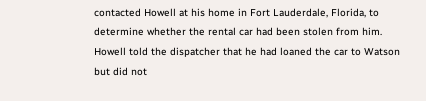contacted Howell at his home in Fort Lauderdale, Florida, to determine whether the rental car had been stolen from him. Howell told the dispatcher that he had loaned the car to Watson but did not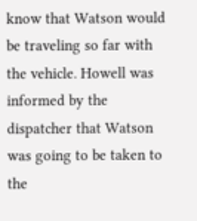know that Watson would be traveling so far with the vehicle. Howell was informed by the dispatcher that Watson was going to be taken to the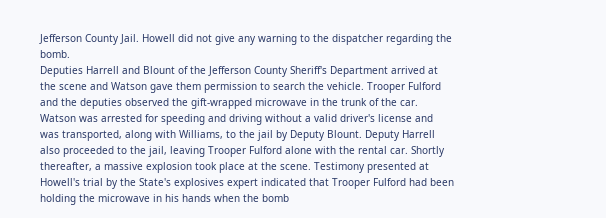Jefferson County Jail. Howell did not give any warning to the dispatcher regarding the bomb.
Deputies Harrell and Blount of the Jefferson County Sheriff's Department arrived at the scene and Watson gave them permission to search the vehicle. Trooper Fulford and the deputies observed the gift-wrapped microwave in the trunk of the car. Watson was arrested for speeding and driving without a valid driver's license and was transported, along with Williams, to the jail by Deputy Blount. Deputy Harrell also proceeded to the jail, leaving Trooper Fulford alone with the rental car. Shortly thereafter, a massive explosion took place at the scene. Testimony presented at Howell's trial by the State's explosives expert indicated that Trooper Fulford had been holding the microwave in his hands when the bomb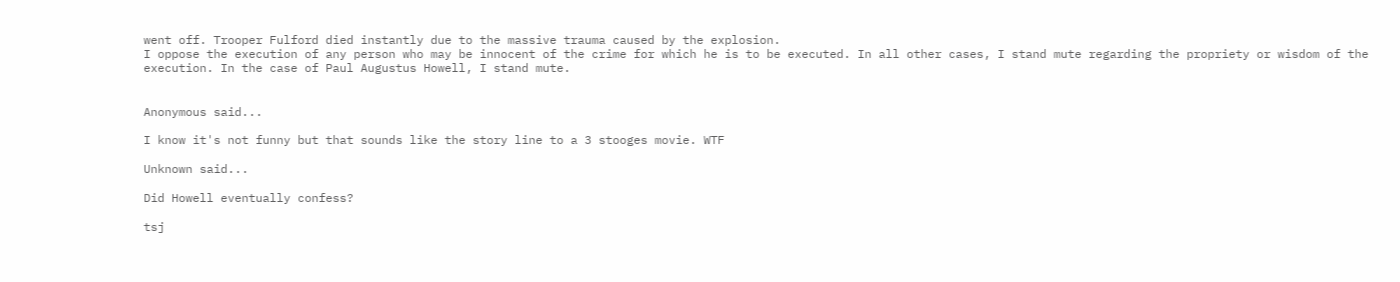went off. Trooper Fulford died instantly due to the massive trauma caused by the explosion.
I oppose the execution of any person who may be innocent of the crime for which he is to be executed. In all other cases, I stand mute regarding the propriety or wisdom of the execution. In the case of Paul Augustus Howell, I stand mute.


Anonymous said...

I know it's not funny but that sounds like the story line to a 3 stooges movie. WTF

Unknown said...

Did Howell eventually confess?

tsj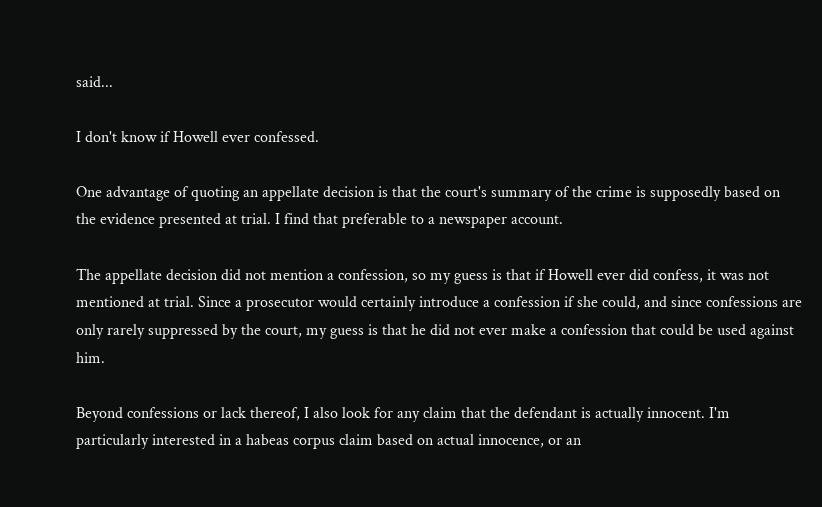said...

I don't know if Howell ever confessed.

One advantage of quoting an appellate decision is that the court's summary of the crime is supposedly based on the evidence presented at trial. I find that preferable to a newspaper account.

The appellate decision did not mention a confession, so my guess is that if Howell ever did confess, it was not mentioned at trial. Since a prosecutor would certainly introduce a confession if she could, and since confessions are only rarely suppressed by the court, my guess is that he did not ever make a confession that could be used against him.

Beyond confessions or lack thereof, I also look for any claim that the defendant is actually innocent. I'm particularly interested in a habeas corpus claim based on actual innocence, or an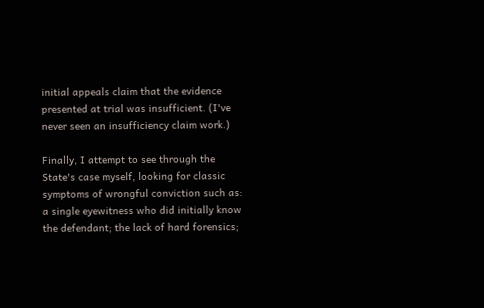initial appeals claim that the evidence presented at trial was insufficient. (I've never seen an insufficiency claim work.)

Finally, I attempt to see through the State's case myself, looking for classic symptoms of wrongful conviction such as: a single eyewitness who did initially know the defendant; the lack of hard forensics;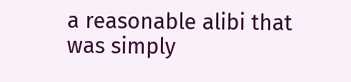a reasonable alibi that was simply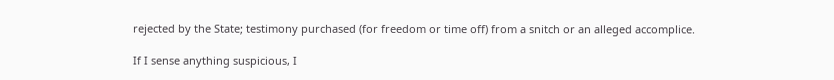rejected by the State; testimony purchased (for freedom or time off) from a snitch or an alleged accomplice.

If I sense anything suspicious, I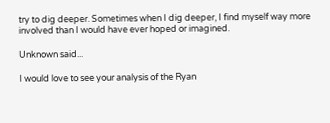try to dig deeper. Sometimes when I dig deeper, I find myself way more involved than I would have ever hoped or imagined.

Unknown said...

I would love to see your analysis of the Ryan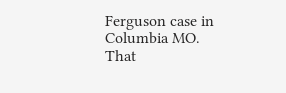Ferguson case in Columbia MO. That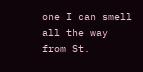one I can smell all the way from St.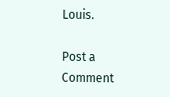Louis.

Post a Comment